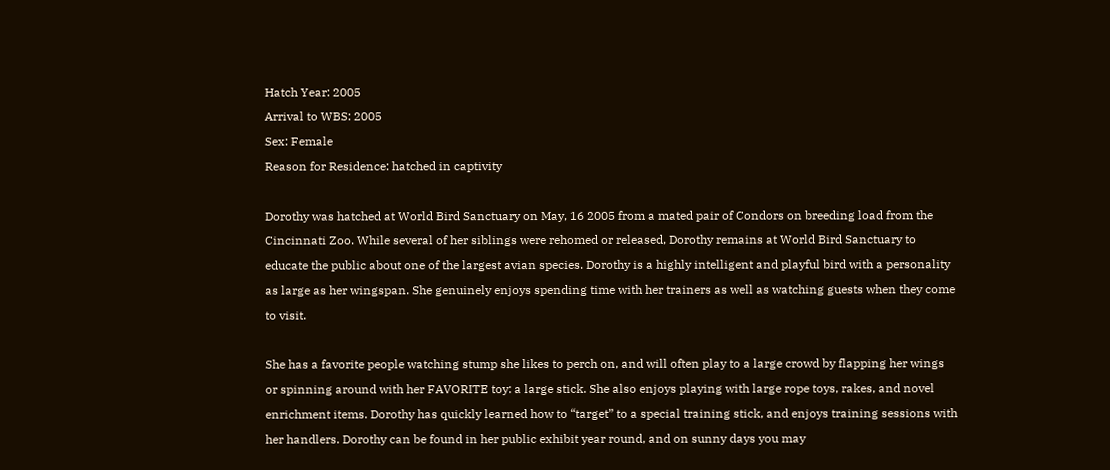Hatch Year: 2005
Arrival to WBS: 2005
Sex: Female
Reason for Residence: hatched in captivity

Dorothy was hatched at World Bird Sanctuary on May, 16 2005 from a mated pair of Condors on breeding load from the Cincinnati Zoo. While several of her siblings were rehomed or released, Dorothy remains at World Bird Sanctuary to educate the public about one of the largest avian species. Dorothy is a highly intelligent and playful bird with a personality as large as her wingspan. She genuinely enjoys spending time with her trainers as well as watching guests when they come to visit.

She has a favorite people watching stump she likes to perch on, and will often play to a large crowd by flapping her wings or spinning around with her FAVORITE toy: a large stick. She also enjoys playing with large rope toys, rakes, and novel enrichment items. Dorothy has quickly learned how to “target” to a special training stick, and enjoys training sessions with her handlers. Dorothy can be found in her public exhibit year round, and on sunny days you may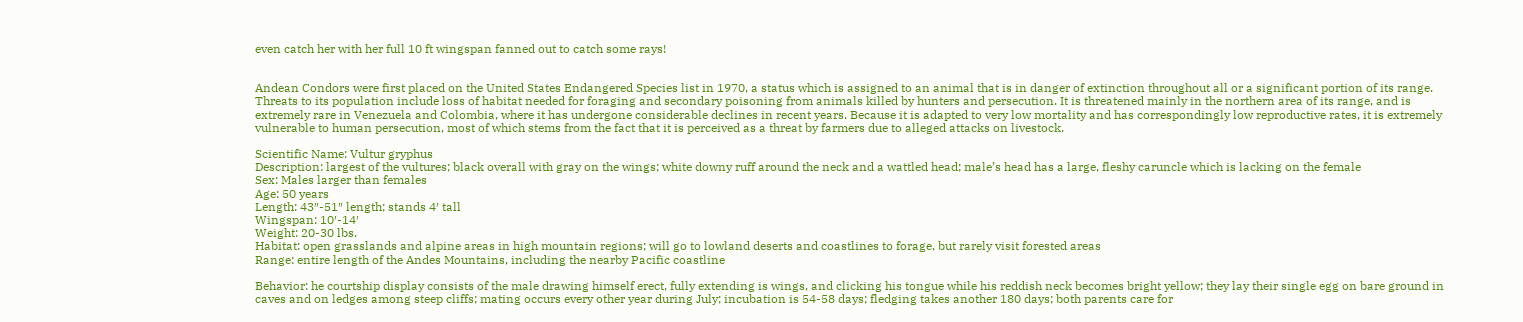even catch her with her full 10 ft wingspan fanned out to catch some rays!


Andean Condors were first placed on the United States Endangered Species list in 1970, a status which is assigned to an animal that is in danger of extinction throughout all or a significant portion of its range. Threats to its population include loss of habitat needed for foraging and secondary poisoning from animals killed by hunters and persecution. It is threatened mainly in the northern area of its range, and is extremely rare in Venezuela and Colombia, where it has undergone considerable declines in recent years. Because it is adapted to very low mortality and has correspondingly low reproductive rates, it is extremely vulnerable to human persecution, most of which stems from the fact that it is perceived as a threat by farmers due to alleged attacks on livestock.

Scientific Name: Vultur gryphus
Description: largest of the vultures; black overall with gray on the wings; white downy ruff around the neck and a wattled head; male’s head has a large, fleshy caruncle which is lacking on the female
Sex: Males larger than females
Age: 50 years
Length: 43″-51″ length; stands 4′ tall
Wingspan: 10′-14′
Weight: 20-30 lbs.
Habitat: open grasslands and alpine areas in high mountain regions; will go to lowland deserts and coastlines to forage, but rarely visit forested areas
Range: entire length of the Andes Mountains, including the nearby Pacific coastline

Behavior: he courtship display consists of the male drawing himself erect, fully extending is wings, and clicking his tongue while his reddish neck becomes bright yellow; they lay their single egg on bare ground in caves and on ledges among steep cliffs; mating occurs every other year during July; incubation is 54-58 days; fledging takes another 180 days; both parents care for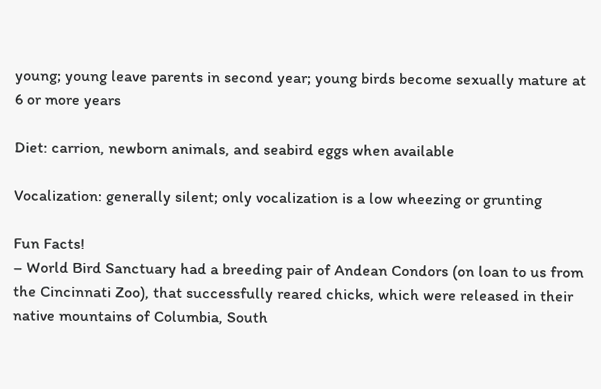young; young leave parents in second year; young birds become sexually mature at 6 or more years

Diet: carrion, newborn animals, and seabird eggs when available

Vocalization: generally silent; only vocalization is a low wheezing or grunting

Fun Facts!
– World Bird Sanctuary had a breeding pair of Andean Condors (on loan to us from the Cincinnati Zoo), that successfully reared chicks, which were released in their native mountains of Columbia, South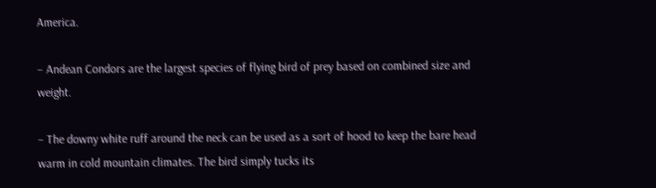America.

– Andean Condors are the largest species of flying bird of prey based on combined size and weight.

– The downy white ruff around the neck can be used as a sort of hood to keep the bare head warm in cold mountain climates. The bird simply tucks its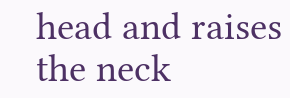head and raises the neck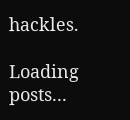hackles.

Loading posts...